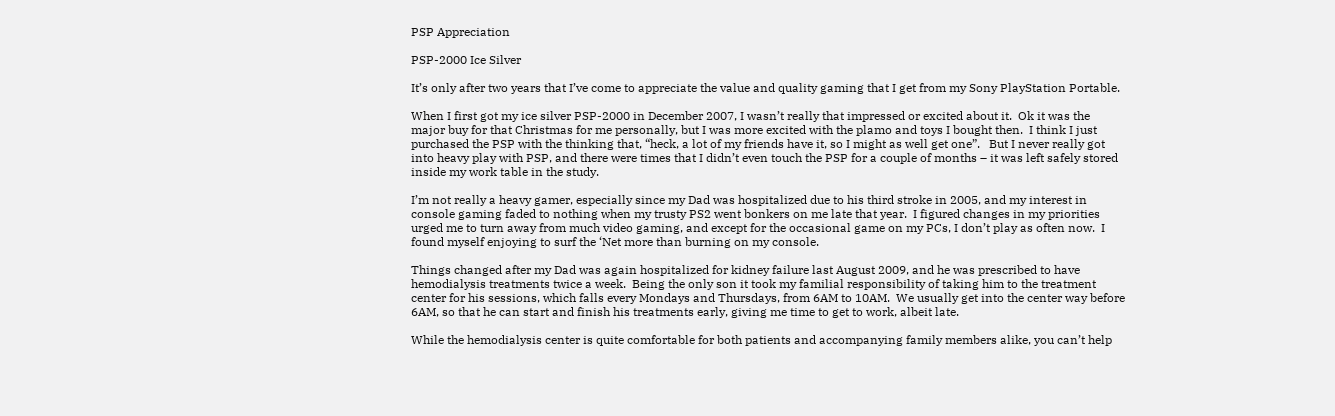PSP Appreciation

PSP-2000 Ice Silver

It’s only after two years that I’ve come to appreciate the value and quality gaming that I get from my Sony PlayStation Portable.

When I first got my ice silver PSP-2000 in December 2007, I wasn’t really that impressed or excited about it.  Ok it was the major buy for that Christmas for me personally, but I was more excited with the plamo and toys I bought then.  I think I just purchased the PSP with the thinking that, “heck, a lot of my friends have it, so I might as well get one”.   But I never really got into heavy play with PSP, and there were times that I didn’t even touch the PSP for a couple of months – it was left safely stored inside my work table in the study.

I’m not really a heavy gamer, especially since my Dad was hospitalized due to his third stroke in 2005, and my interest in console gaming faded to nothing when my trusty PS2 went bonkers on me late that year.  I figured changes in my priorities urged me to turn away from much video gaming, and except for the occasional game on my PCs, I don’t play as often now.  I found myself enjoying to surf the ‘Net more than burning on my console.

Things changed after my Dad was again hospitalized for kidney failure last August 2009, and he was prescribed to have hemodialysis treatments twice a week.  Being the only son it took my familial responsibility of taking him to the treatment center for his sessions, which falls every Mondays and Thursdays, from 6AM to 10AM.  We usually get into the center way before 6AM, so that he can start and finish his treatments early, giving me time to get to work, albeit late.

While the hemodialysis center is quite comfortable for both patients and accompanying family members alike, you can’t help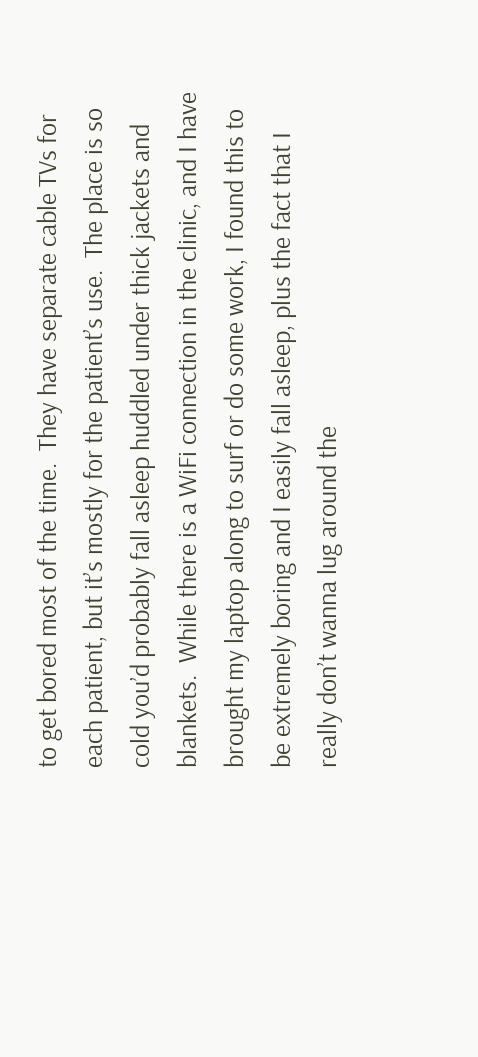to get bored most of the time.  They have separate cable TVs for each patient, but it’s mostly for the patient’s use.  The place is so cold you’d probably fall asleep huddled under thick jackets and blankets.  While there is a WiFi connection in the clinic, and I have brought my laptop along to surf or do some work, I found this to be extremely boring and I easily fall asleep, plus the fact that I really don’t wanna lug around the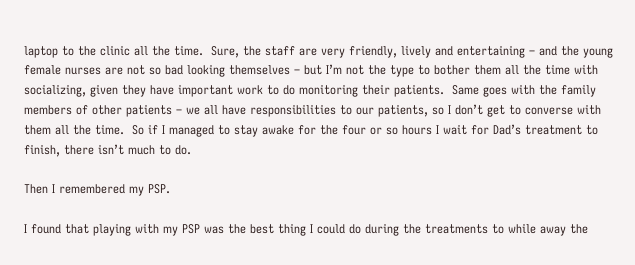laptop to the clinic all the time.  Sure, the staff are very friendly, lively and entertaining – and the young female nurses are not so bad looking themselves – but I’m not the type to bother them all the time with socializing, given they have important work to do monitoring their patients.  Same goes with the family members of other patients – we all have responsibilities to our patients, so I don’t get to converse with them all the time.  So if I managed to stay awake for the four or so hours I wait for Dad’s treatment to finish, there isn’t much to do.

Then I remembered my PSP.

I found that playing with my PSP was the best thing I could do during the treatments to while away the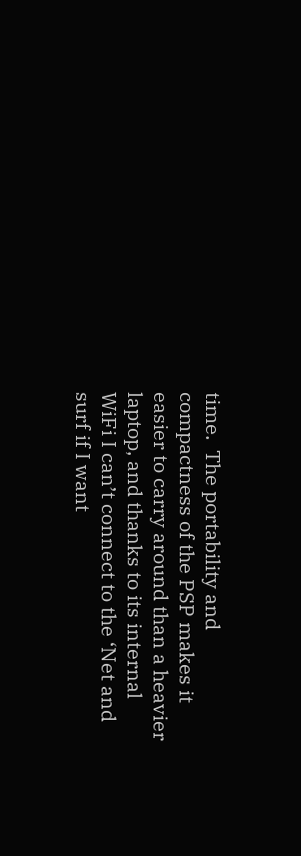time.  The portability and compactness of the PSP makes it easier to carry around than a heavier laptop, and thanks to its internal WiFi I can’t connect to the ‘Net and surf if I want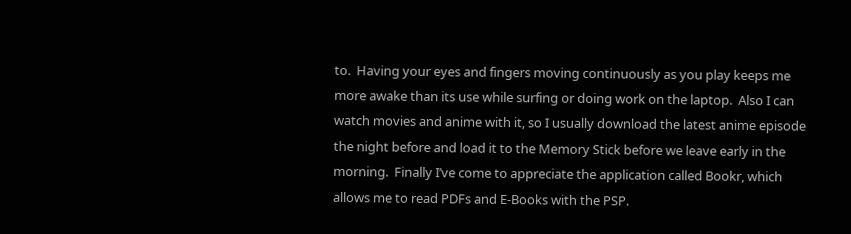to.  Having your eyes and fingers moving continuously as you play keeps me more awake than its use while surfing or doing work on the laptop.  Also I can watch movies and anime with it, so I usually download the latest anime episode the night before and load it to the Memory Stick before we leave early in the morning.  Finally I’ve come to appreciate the application called Bookr, which allows me to read PDFs and E-Books with the PSP.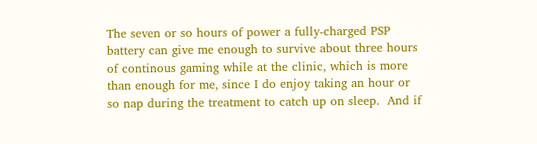The seven or so hours of power a fully-charged PSP battery can give me enough to survive about three hours of continous gaming while at the clinic, which is more than enough for me, since I do enjoy taking an hour or so nap during the treatment to catch up on sleep.  And if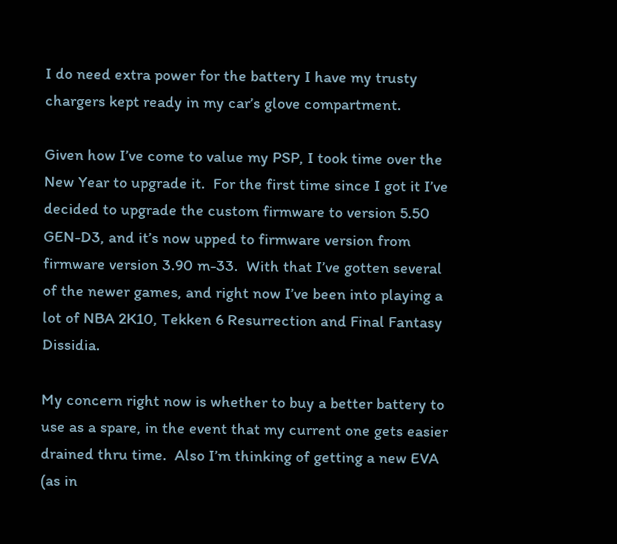I do need extra power for the battery I have my trusty chargers kept ready in my car’s glove compartment.

Given how I’ve come to value my PSP, I took time over the New Year to upgrade it.  For the first time since I got it I’ve decided to upgrade the custom firmware to version 5.50 GEN-D3, and it’s now upped to firmware version from firmware version 3.90 m-33.  With that I’ve gotten several of the newer games, and right now I’ve been into playing a lot of NBA 2K10, Tekken 6 Resurrection and Final Fantasy Dissidia.

My concern right now is whether to buy a better battery to use as a spare, in the event that my current one gets easier drained thru time.  Also I’m thinking of getting a new EVA (as in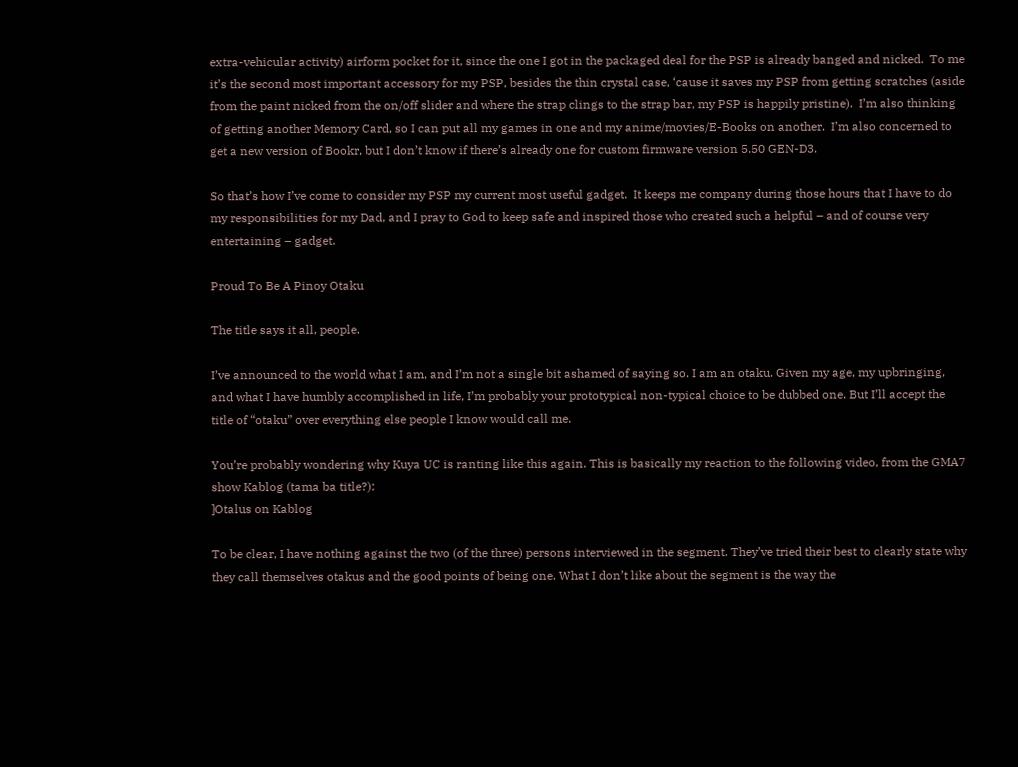extra-vehicular activity) airform pocket for it, since the one I got in the packaged deal for the PSP is already banged and nicked.  To me it’s the second most important accessory for my PSP, besides the thin crystal case, ‘cause it saves my PSP from getting scratches (aside from the paint nicked from the on/off slider and where the strap clings to the strap bar, my PSP is happily pristine).  I’m also thinking of getting another Memory Card, so I can put all my games in one and my anime/movies/E-Books on another.  I’m also concerned to get a new version of Bookr, but I don’t know if there’s already one for custom firmware version 5.50 GEN-D3.

So that’s how I’ve come to consider my PSP my current most useful gadget.  It keeps me company during those hours that I have to do my responsibilities for my Dad, and I pray to God to keep safe and inspired those who created such a helpful – and of course very entertaining – gadget.

Proud To Be A Pinoy Otaku

The title says it all, people.

I’ve announced to the world what I am, and I’m not a single bit ashamed of saying so. I am an otaku. Given my age, my upbringing, and what I have humbly accomplished in life, I’m probably your prototypical non-typical choice to be dubbed one. But I’ll accept the title of “otaku” over everything else people I know would call me.

You’re probably wondering why Kuya UC is ranting like this again. This is basically my reaction to the following video, from the GMA7 show Kablog (tama ba title?):
]Otalus on Kablog

To be clear, I have nothing against the two (of the three) persons interviewed in the segment. They’ve tried their best to clearly state why they call themselves otakus and the good points of being one. What I don’t like about the segment is the way the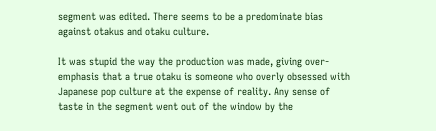segment was edited. There seems to be a predominate bias against otakus and otaku culture.

It was stupid the way the production was made, giving over-emphasis that a true otaku is someone who overly obsessed with Japanese pop culture at the expense of reality. Any sense of taste in the segment went out of the window by the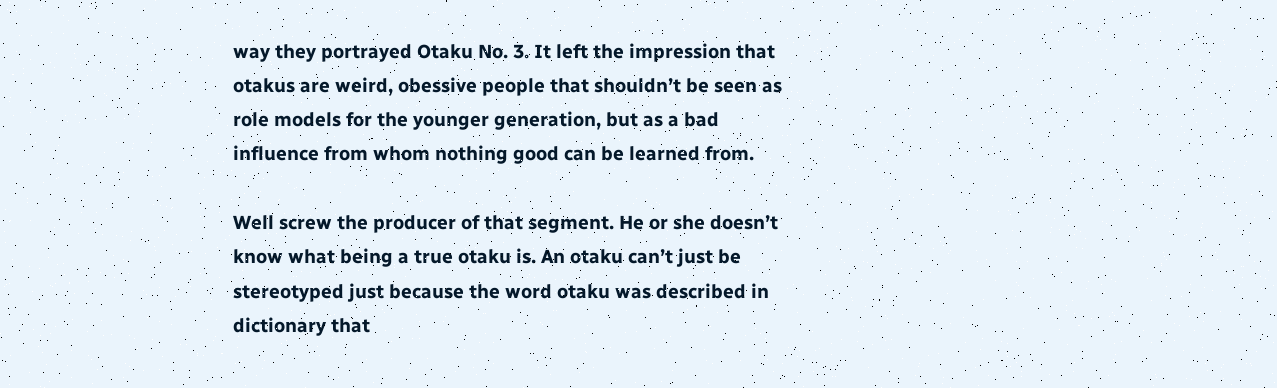way they portrayed Otaku No. 3. It left the impression that otakus are weird, obessive people that shouldn’t be seen as role models for the younger generation, but as a bad influence from whom nothing good can be learned from.

Well screw the producer of that segment. He or she doesn’t know what being a true otaku is. An otaku can’t just be stereotyped just because the word otaku was described in dictionary that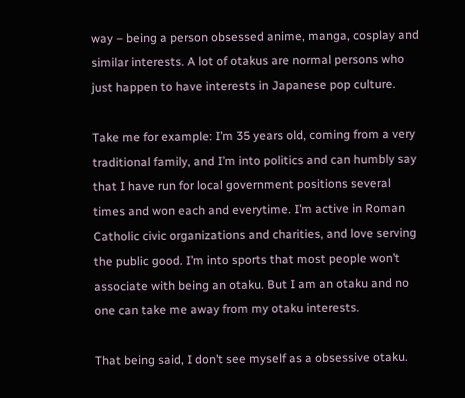way – being a person obsessed anime, manga, cosplay and similar interests. A lot of otakus are normal persons who just happen to have interests in Japanese pop culture.

Take me for example: I’m 35 years old, coming from a very traditional family, and I’m into politics and can humbly say that I have run for local government positions several times and won each and everytime. I’m active in Roman Catholic civic organizations and charities, and love serving the public good. I’m into sports that most people won’t associate with being an otaku. But I am an otaku and no one can take me away from my otaku interests.

That being said, I don’t see myself as a obsessive otaku.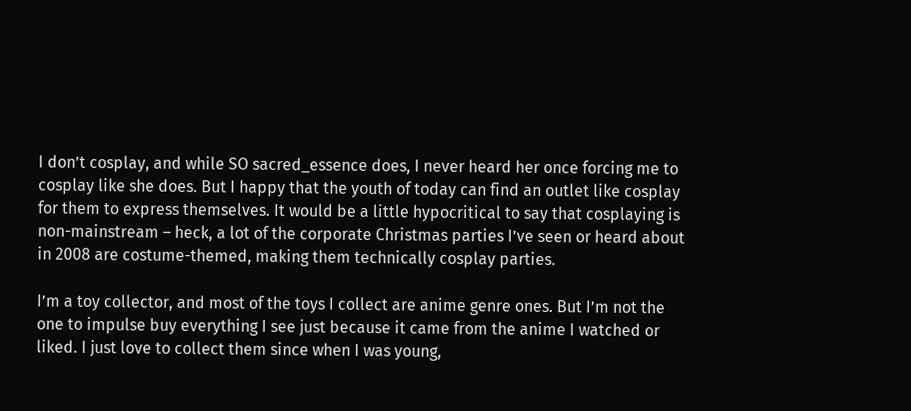I don’t cosplay, and while SO sacred_essence does, I never heard her once forcing me to cosplay like she does. But I happy that the youth of today can find an outlet like cosplay for them to express themselves. It would be a little hypocritical to say that cosplaying is non-mainstream – heck, a lot of the corporate Christmas parties I’ve seen or heard about in 2008 are costume-themed, making them technically cosplay parties.

I’m a toy collector, and most of the toys I collect are anime genre ones. But I’m not the one to impulse buy everything I see just because it came from the anime I watched or liked. I just love to collect them since when I was young,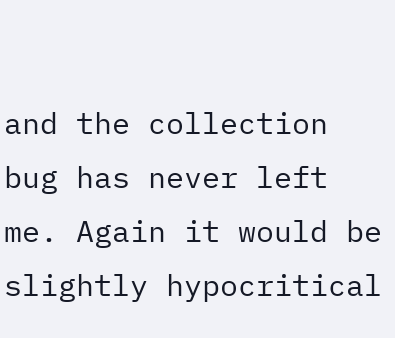and the collection bug has never left me. Again it would be slightly hypocritical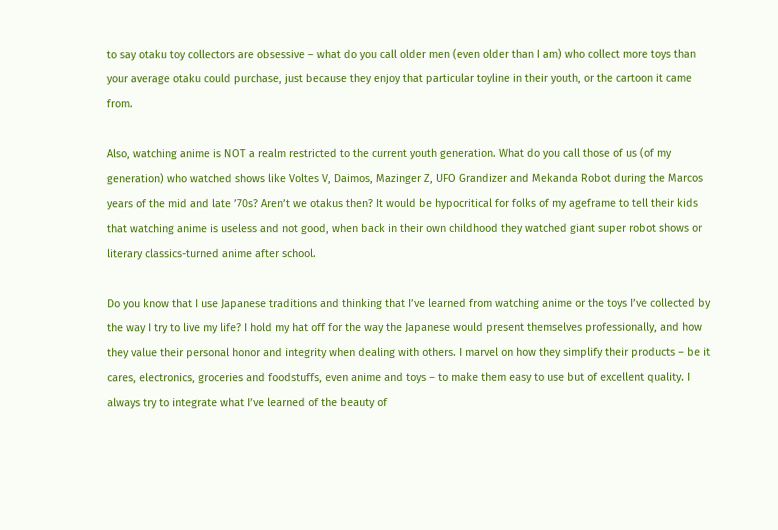to say otaku toy collectors are obsessive – what do you call older men (even older than I am) who collect more toys than your average otaku could purchase, just because they enjoy that particular toyline in their youth, or the cartoon it came from.

Also, watching anime is NOT a realm restricted to the current youth generation. What do you call those of us (of my generation) who watched shows like Voltes V, Daimos, Mazinger Z, UFO Grandizer and Mekanda Robot during the Marcos years of the mid and late ’70s? Aren’t we otakus then? It would be hypocritical for folks of my ageframe to tell their kids that watching anime is useless and not good, when back in their own childhood they watched giant super robot shows or literary classics-turned anime after school.

Do you know that I use Japanese traditions and thinking that I’ve learned from watching anime or the toys I’ve collected by the way I try to live my life? I hold my hat off for the way the Japanese would present themselves professionally, and how they value their personal honor and integrity when dealing with others. I marvel on how they simplify their products – be it cares, electronics, groceries and foodstuffs, even anime and toys – to make them easy to use but of excellent quality. I always try to integrate what I’ve learned of the beauty of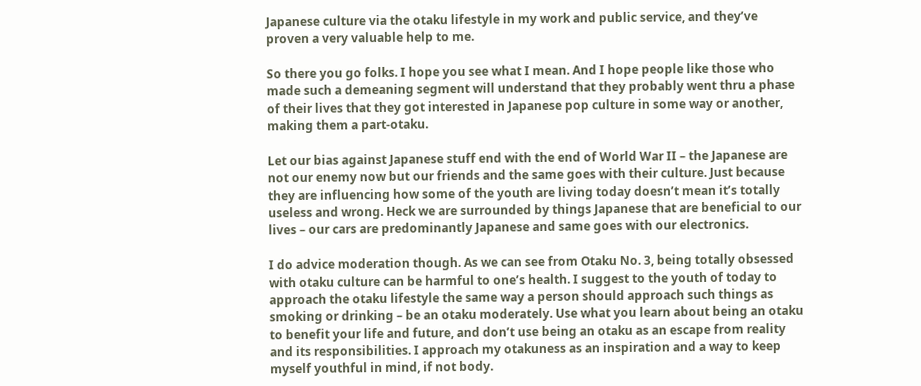Japanese culture via the otaku lifestyle in my work and public service, and they’ve proven a very valuable help to me.

So there you go folks. I hope you see what I mean. And I hope people like those who made such a demeaning segment will understand that they probably went thru a phase of their lives that they got interested in Japanese pop culture in some way or another, making them a part-otaku.

Let our bias against Japanese stuff end with the end of World War II – the Japanese are not our enemy now but our friends and the same goes with their culture. Just because they are influencing how some of the youth are living today doesn’t mean it’s totally useless and wrong. Heck we are surrounded by things Japanese that are beneficial to our lives – our cars are predominantly Japanese and same goes with our electronics.

I do advice moderation though. As we can see from Otaku No. 3, being totally obsessed with otaku culture can be harmful to one’s health. I suggest to the youth of today to approach the otaku lifestyle the same way a person should approach such things as smoking or drinking – be an otaku moderately. Use what you learn about being an otaku to benefit your life and future, and don’t use being an otaku as an escape from reality and its responsibilities. I approach my otakuness as an inspiration and a way to keep myself youthful in mind, if not body.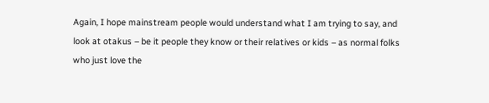Again, I hope mainstream people would understand what I am trying to say, and look at otakus – be it people they know or their relatives or kids – as normal folks who just love the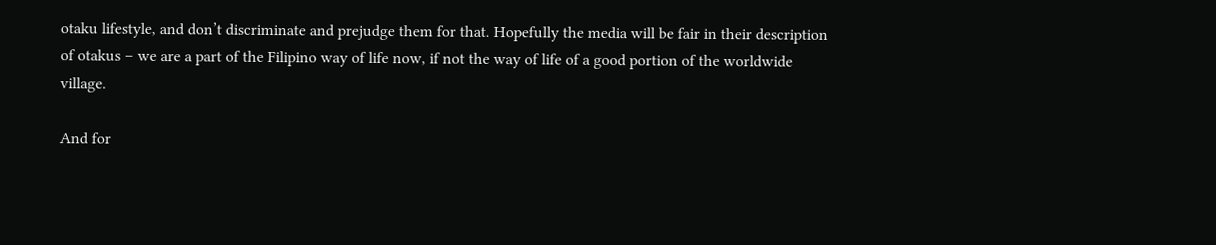otaku lifestyle, and don’t discriminate and prejudge them for that. Hopefully the media will be fair in their description of otakus – we are a part of the Filipino way of life now, if not the way of life of a good portion of the worldwide village.

And for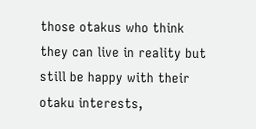those otakus who think they can live in reality but still be happy with their otaku interests,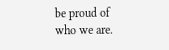be proud of who we are.